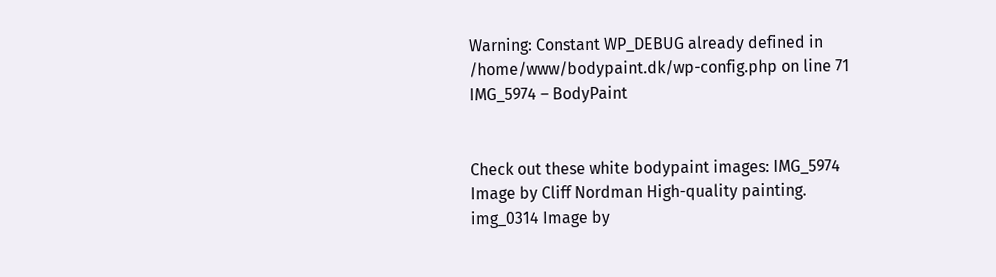Warning: Constant WP_DEBUG already defined in /home/www/bodypaint.dk/wp-config.php on line 71
IMG_5974 – BodyPaint


Check out these white bodypaint images: IMG_5974 Image by Cliff Nordman High-quality painting. img_0314 Image by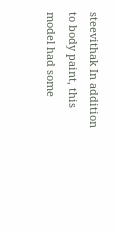steevithak In addition to body paint, this model had some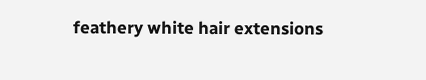feathery white hair extensions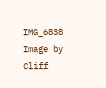IMG_6838 Image by Cliff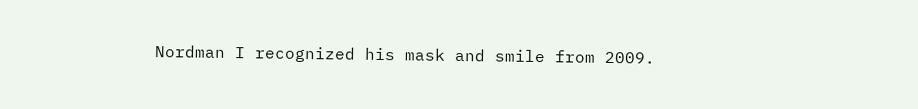Nordman I recognized his mask and smile from 2009.